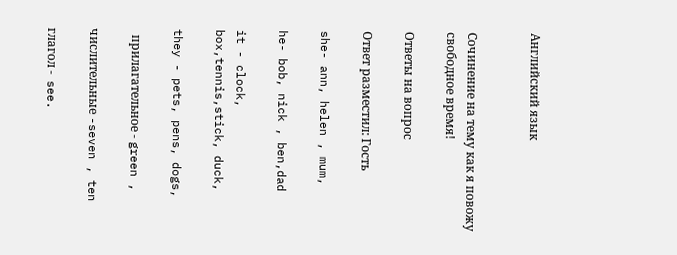Английский язык


Сочинение на тему как я повожу свободное время!

Ответы на вопрос

Ответ разместил: Гость

she- ann, helen , mum,

he- bob, nick , ben,dad

it - clock,  box,tennis,stick, duck,

they - pets, pens, dogs,

  прилагательное - green ,

числительные -seven , ten

глагол -  see.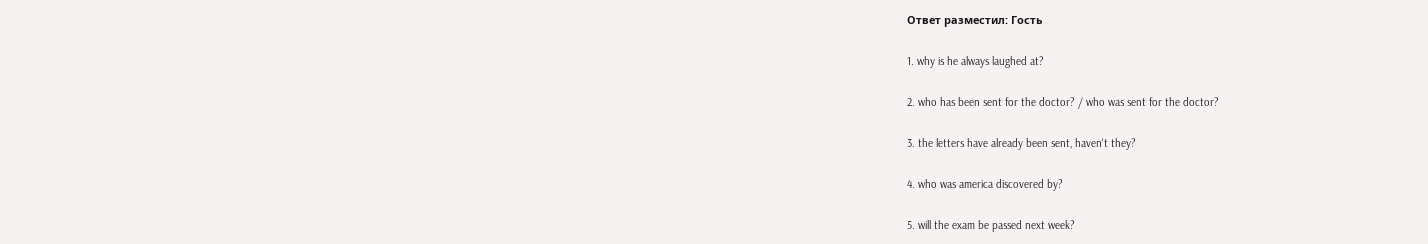Ответ разместил: Гость

1. why is he always laughed at?

2. who has been sent for the doctor? / who was sent for the doctor?

3. the letters have already been sent, haven't they?

4. who was america discovered by?

5. will the exam be passed next week?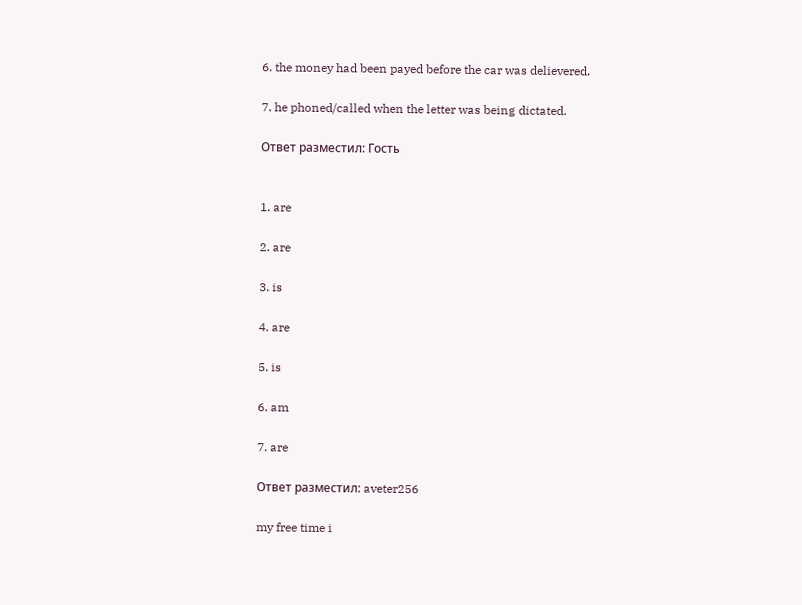6. the money had been payed before the car was delievered.

7. he phoned/called when the letter was being dictated.

Ответ разместил: Гость


1. are

2. are

3. is

4. are

5. is

6. am

7. are

Ответ разместил: aveter256

my free time i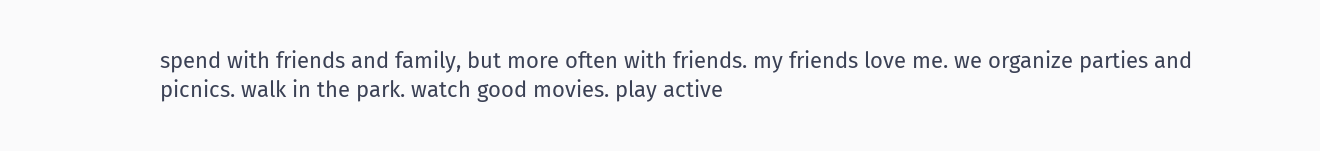spend with friends and family, but more often with friends. my friends love me. we organize parties and picnics. walk in the park. watch good movies. play active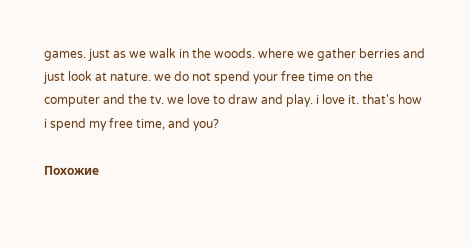games. just as we walk in the woods. where we gather berries and just look at nature. we do not spend your free time on the computer and the tv. we love to draw and play. i love it. that's how i spend my free time, and you?

Похожие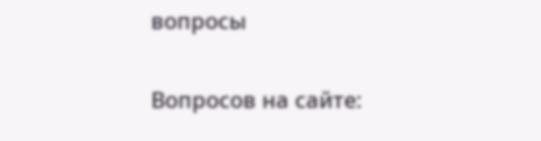вопросы

Вопросов на сайте: